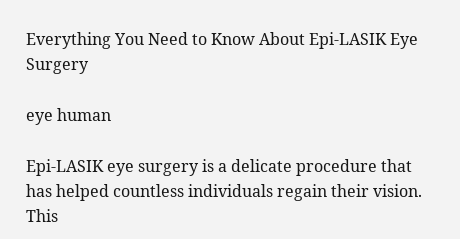Everything You Need to Know About Epi-LASIK Eye Surgery

eye human

Epi-LASIK eye surgery is a delicate procedure that has helped countless individuals regain their vision. This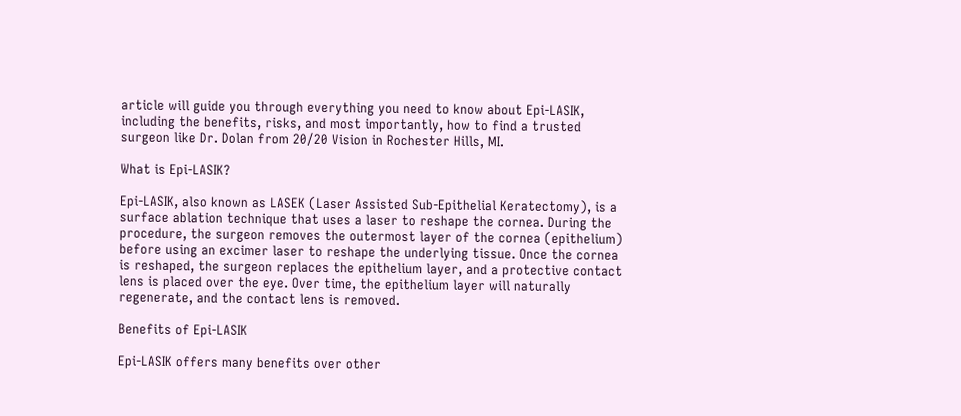article will guide you through everything you need to know about Epi-LASIK, including the benefits, risks, and most importantly, how to find a trusted surgeon like Dr. Dolan from 20/20 Vision in Rochester Hills, MI.

What is Epi-LASIK?

Epi-LASIK, also known as LASEK (Laser Assisted Sub-Epithelial Keratectomy), is a surface ablation technique that uses a laser to reshape the cornea. During the procedure, the surgeon removes the outermost layer of the cornea (epithelium) before using an excimer laser to reshape the underlying tissue. Once the cornea is reshaped, the surgeon replaces the epithelium layer, and a protective contact lens is placed over the eye. Over time, the epithelium layer will naturally regenerate, and the contact lens is removed.

Benefits of Epi-LASIK

Epi-LASIK offers many benefits over other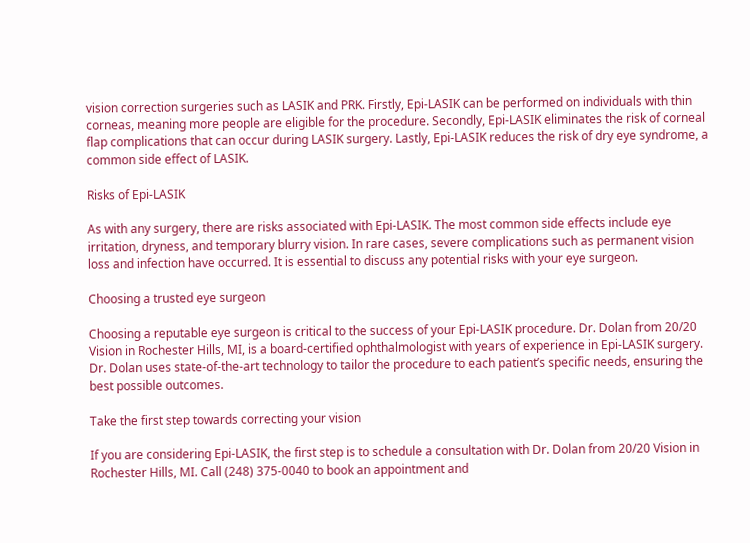vision correction surgeries such as LASIK and PRK. Firstly, Epi-LASIK can be performed on individuals with thin corneas, meaning more people are eligible for the procedure. Secondly, Epi-LASIK eliminates the risk of corneal flap complications that can occur during LASIK surgery. Lastly, Epi-LASIK reduces the risk of dry eye syndrome, a common side effect of LASIK.

Risks of Epi-LASIK

As with any surgery, there are risks associated with Epi-LASIK. The most common side effects include eye irritation, dryness, and temporary blurry vision. In rare cases, severe complications such as permanent vision loss and infection have occurred. It is essential to discuss any potential risks with your eye surgeon.

Choosing a trusted eye surgeon

Choosing a reputable eye surgeon is critical to the success of your Epi-LASIK procedure. Dr. Dolan from 20/20 Vision in Rochester Hills, MI, is a board-certified ophthalmologist with years of experience in Epi-LASIK surgery. Dr. Dolan uses state-of-the-art technology to tailor the procedure to each patient’s specific needs, ensuring the best possible outcomes.

Take the first step towards correcting your vision

If you are considering Epi-LASIK, the first step is to schedule a consultation with Dr. Dolan from 20/20 Vision in Rochester Hills, MI. Call (248) 375-0040 to book an appointment and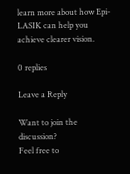learn more about how Epi-LASIK can help you achieve clearer vision.

0 replies

Leave a Reply

Want to join the discussion?
Feel free to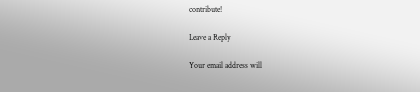contribute!

Leave a Reply

Your email address will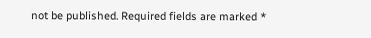not be published. Required fields are marked *